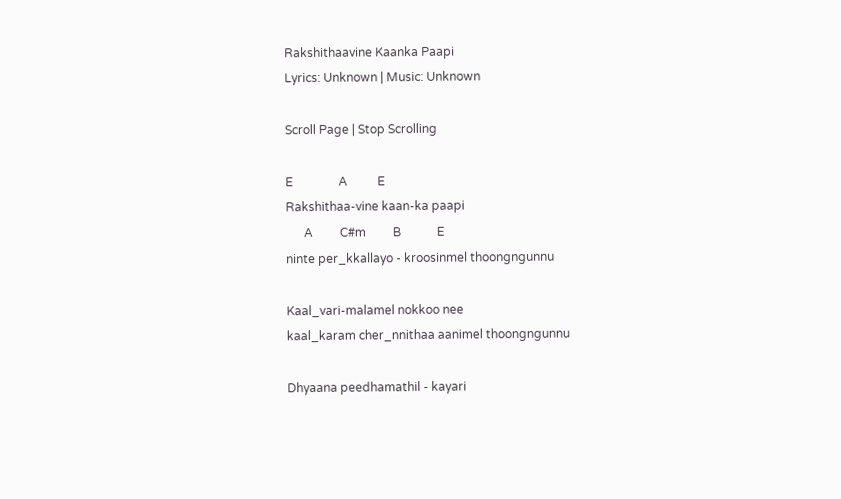Rakshithaavine Kaanka Paapi
Lyrics: Unknown | Music: Unknown

Scroll Page | Stop Scrolling

E               A          E
Rakshithaa-vine kaan-ka paapi
      A         C#m         B            E
ninte per_kkallayo - kroosinmel thoongngunnu

Kaal_vari-malamel nokkoo nee
kaal_karam cher_nnithaa aanimel thoongngunnu

Dhyaana peedhamathil - kayari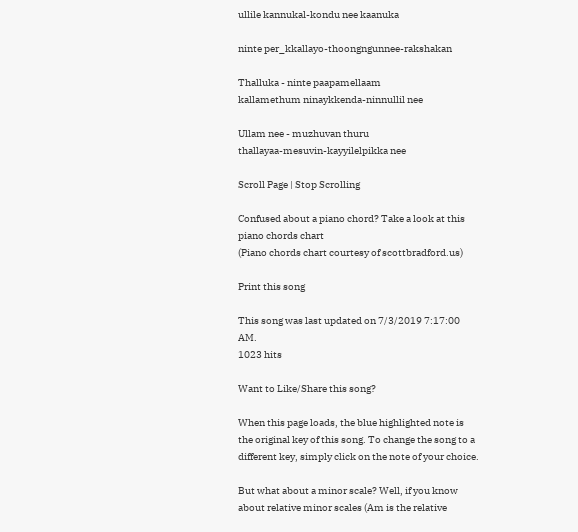ullile kannukal-kondu nee kaanuka

ninte per_kkallayo-thoongngunnee-rakshakan

Thalluka - ninte paapamellaam
kallamethum ninaykkenda-ninnullil nee

Ullam nee - muzhuvan thuru
thallayaa-mesuvin-kayyilelpikka nee

Scroll Page | Stop Scrolling

Confused about a piano chord? Take a look at this piano chords chart
(Piano chords chart courtesy of scottbradford.us)

Print this song

This song was last updated on 7/3/2019 7:17:00 AM.
1023 hits

Want to Like/Share this song?

When this page loads, the blue highlighted note is the original key of this song. To change the song to a different key, simply click on the note of your choice.

But what about a minor scale? Well, if you know about relative minor scales (Am is the relative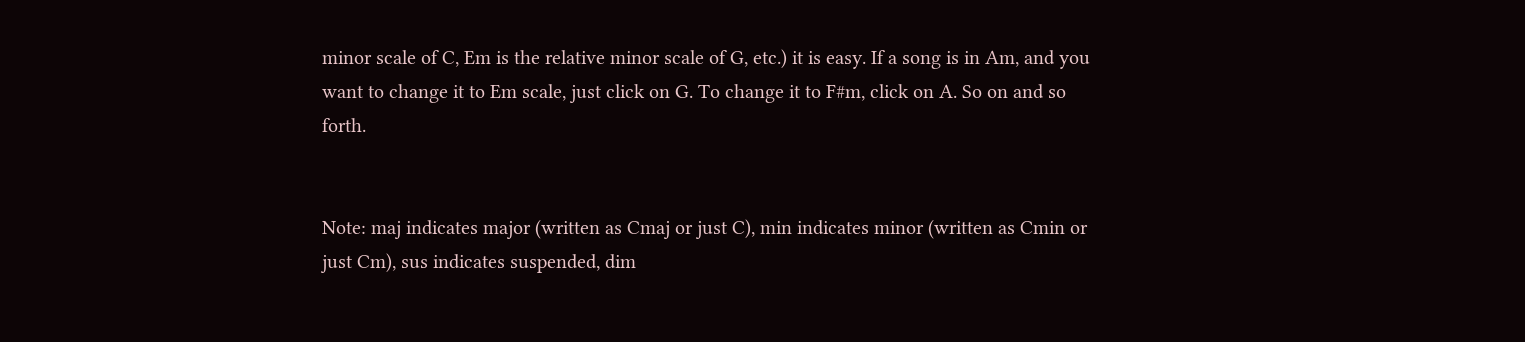minor scale of C, Em is the relative minor scale of G, etc.) it is easy. If a song is in Am, and you want to change it to Em scale, just click on G. To change it to F#m, click on A. So on and so forth.


Note: maj indicates major (written as Cmaj or just C), min indicates minor (written as Cmin or just Cm), sus indicates suspended, dim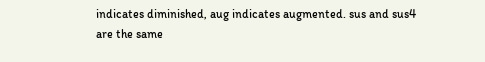indicates diminished, aug indicates augmented. sus and sus4 are the same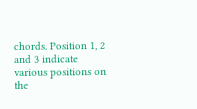chords. Position 1, 2 and 3 indicate various positions on the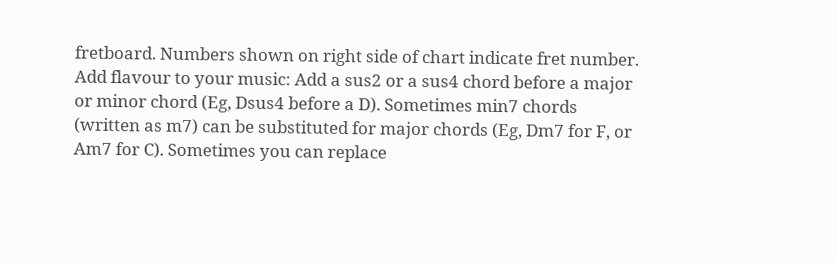fretboard. Numbers shown on right side of chart indicate fret number.
Add flavour to your music: Add a sus2 or a sus4 chord before a major or minor chord (Eg, Dsus4 before a D). Sometimes min7 chords (written as m7) can be substituted for major chords (Eg, Dm7 for F, or Am7 for C). Sometimes you can replace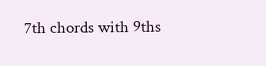7th chords with 9ths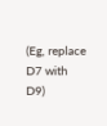(Eg, replace D7 with D9)